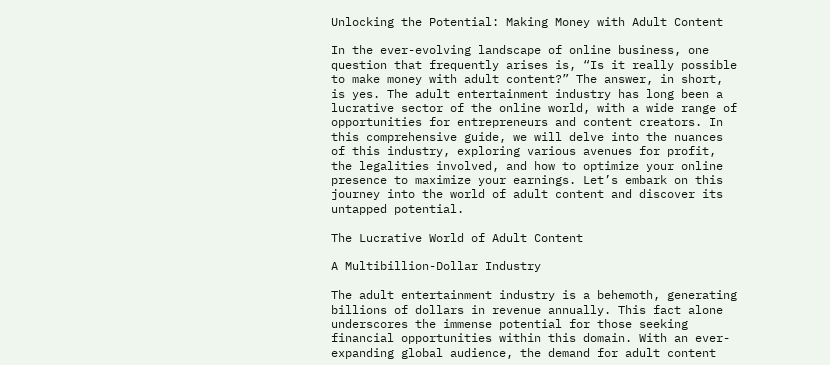Unlocking the Potential: Making Money with Adult Content

In the ever-evolving landscape of online business, one question that frequently arises is, “Is it really possible to make money with adult content?” The answer, in short, is yes. The adult entertainment industry has long been a lucrative sector of the online world, with a wide range of opportunities for entrepreneurs and content creators. In this comprehensive guide, we will delve into the nuances of this industry, exploring various avenues for profit, the legalities involved, and how to optimize your online presence to maximize your earnings. Let’s embark on this journey into the world of adult content and discover its untapped potential.

The Lucrative World of Adult Content

A Multibillion-Dollar Industry

The adult entertainment industry is a behemoth, generating billions of dollars in revenue annually. This fact alone underscores the immense potential for those seeking financial opportunities within this domain. With an ever-expanding global audience, the demand for adult content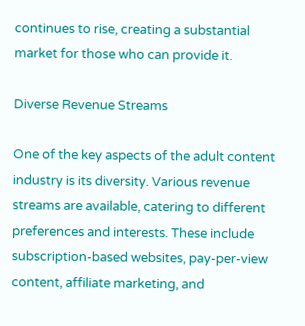continues to rise, creating a substantial market for those who can provide it.

Diverse Revenue Streams

One of the key aspects of the adult content industry is its diversity. Various revenue streams are available, catering to different preferences and interests. These include subscription-based websites, pay-per-view content, affiliate marketing, and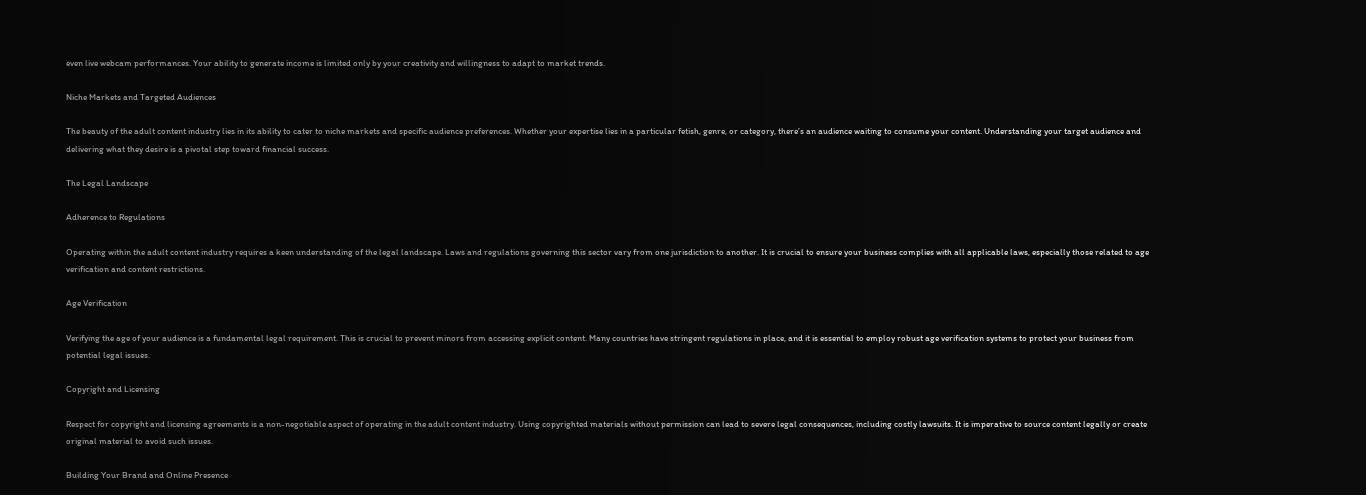even live webcam performances. Your ability to generate income is limited only by your creativity and willingness to adapt to market trends.

Niche Markets and Targeted Audiences

The beauty of the adult content industry lies in its ability to cater to niche markets and specific audience preferences. Whether your expertise lies in a particular fetish, genre, or category, there’s an audience waiting to consume your content. Understanding your target audience and delivering what they desire is a pivotal step toward financial success.

The Legal Landscape

Adherence to Regulations

Operating within the adult content industry requires a keen understanding of the legal landscape. Laws and regulations governing this sector vary from one jurisdiction to another. It is crucial to ensure your business complies with all applicable laws, especially those related to age verification and content restrictions.

Age Verification

Verifying the age of your audience is a fundamental legal requirement. This is crucial to prevent minors from accessing explicit content. Many countries have stringent regulations in place, and it is essential to employ robust age verification systems to protect your business from potential legal issues.

Copyright and Licensing

Respect for copyright and licensing agreements is a non-negotiable aspect of operating in the adult content industry. Using copyrighted materials without permission can lead to severe legal consequences, including costly lawsuits. It is imperative to source content legally or create original material to avoid such issues.

Building Your Brand and Online Presence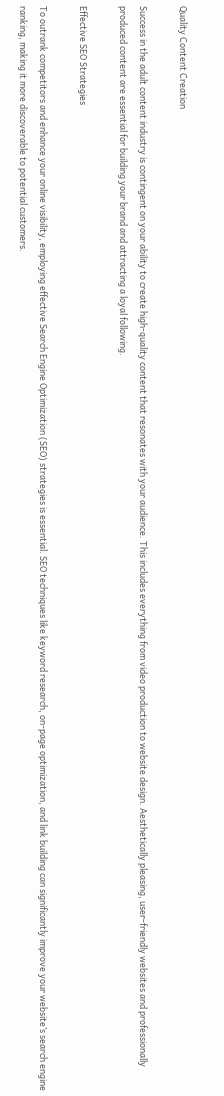Quality Content Creation

Success in the adult content industry is contingent on your ability to create high-quality content that resonates with your audience. This includes everything from video production to website design. Aesthetically pleasing, user-friendly websites and professionally produced content are essential for building your brand and attracting a loyal following.

Effective SEO Strategies

To outrank competitors and enhance your online visibility, employing effective Search Engine Optimization (SEO) strategies is essential. SEO techniques like keyword research, on-page optimization, and link building can significantly improve your website’s search engine ranking, making it more discoverable to potential customers.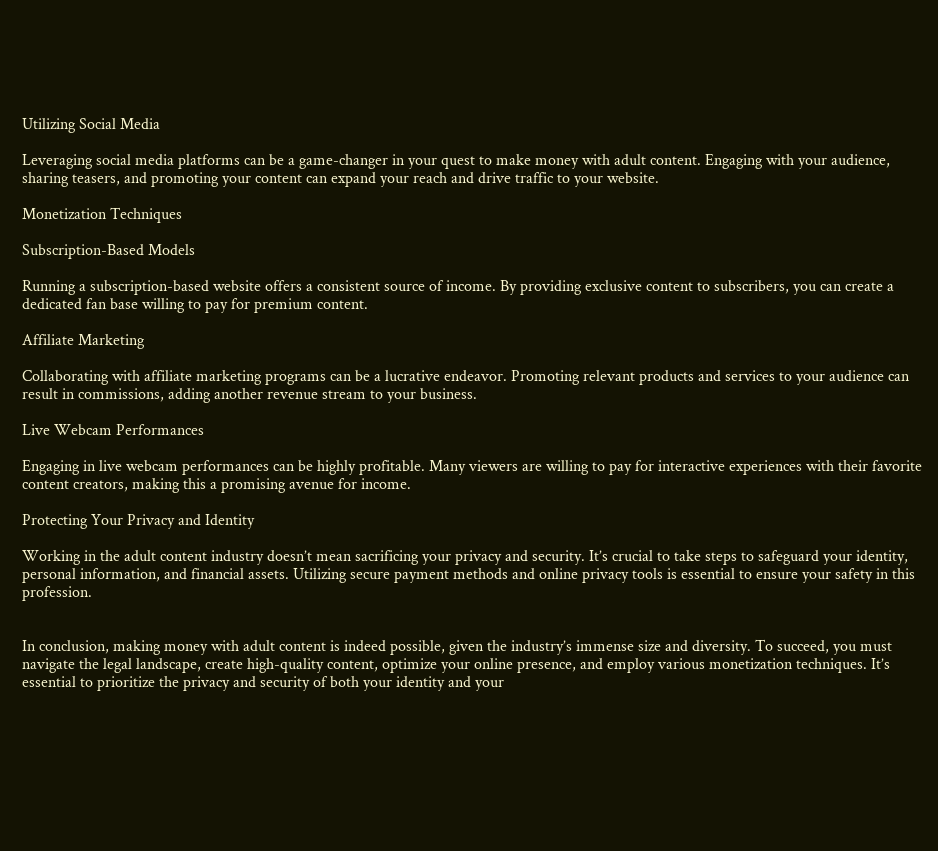Utilizing Social Media

Leveraging social media platforms can be a game-changer in your quest to make money with adult content. Engaging with your audience, sharing teasers, and promoting your content can expand your reach and drive traffic to your website.

Monetization Techniques

Subscription-Based Models

Running a subscription-based website offers a consistent source of income. By providing exclusive content to subscribers, you can create a dedicated fan base willing to pay for premium content.

Affiliate Marketing

Collaborating with affiliate marketing programs can be a lucrative endeavor. Promoting relevant products and services to your audience can result in commissions, adding another revenue stream to your business.

Live Webcam Performances

Engaging in live webcam performances can be highly profitable. Many viewers are willing to pay for interactive experiences with their favorite content creators, making this a promising avenue for income.

Protecting Your Privacy and Identity

Working in the adult content industry doesn’t mean sacrificing your privacy and security. It’s crucial to take steps to safeguard your identity, personal information, and financial assets. Utilizing secure payment methods and online privacy tools is essential to ensure your safety in this profession.


In conclusion, making money with adult content is indeed possible, given the industry’s immense size and diversity. To succeed, you must navigate the legal landscape, create high-quality content, optimize your online presence, and employ various monetization techniques. It’s essential to prioritize the privacy and security of both your identity and your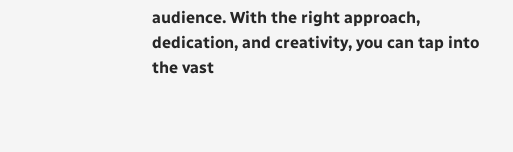audience. With the right approach, dedication, and creativity, you can tap into the vast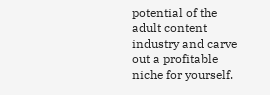potential of the adult content industry and carve out a profitable niche for yourself.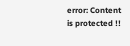error: Content is protected !!